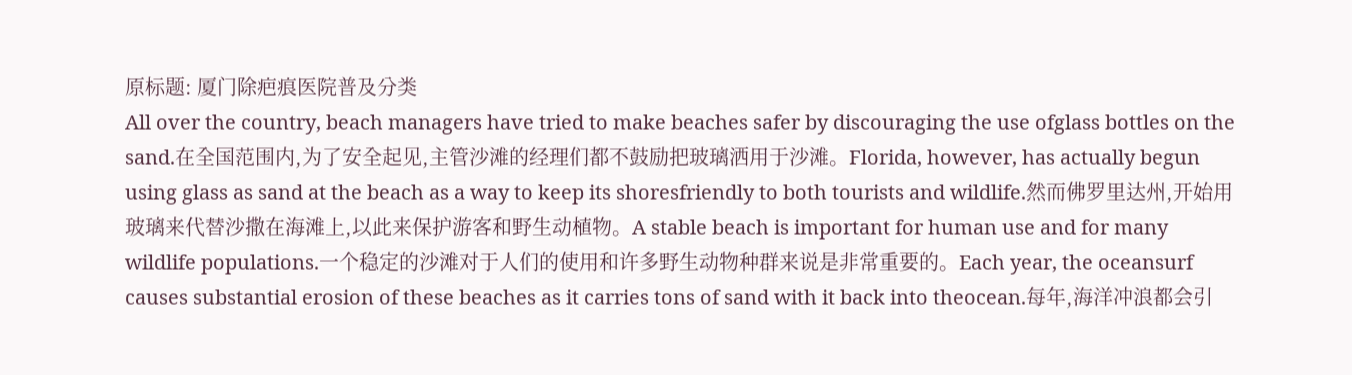原标题: 厦门除疤痕医院普及分类
All over the country, beach managers have tried to make beaches safer by discouraging the use ofglass bottles on the sand.在全国范围内,为了安全起见,主管沙滩的经理们都不鼓励把玻璃洒用于沙滩。Florida, however, has actually begun using glass as sand at the beach as a way to keep its shoresfriendly to both tourists and wildlife.然而佛罗里达州,开始用玻璃来代替沙撒在海滩上,以此来保护游客和野生动植物。A stable beach is important for human use and for many wildlife populations.一个稳定的沙滩对于人们的使用和许多野生动物种群来说是非常重要的。Each year, the oceansurf causes substantial erosion of these beaches as it carries tons of sand with it back into theocean.每年,海洋冲浪都会引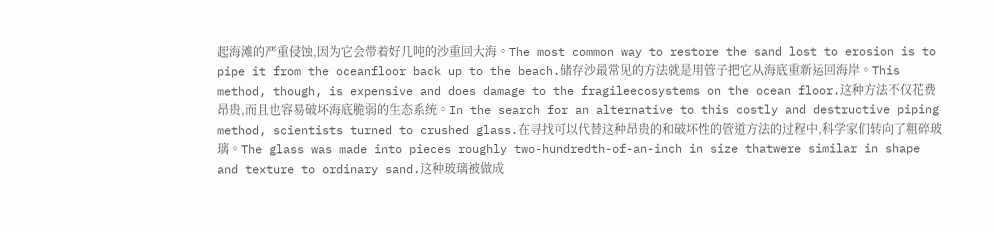起海滩的严重侵蚀,因为它会带着好几吨的沙重回大海。The most common way to restore the sand lost to erosion is to pipe it from the oceanfloor back up to the beach.储存沙最常见的方法就是用管子把它从海底重新运回海岸。This method, though, is expensive and does damage to the fragileecosystems on the ocean floor.这种方法不仅花费昂贵,而且也容易破坏海底脆弱的生态系统。In the search for an alternative to this costly and destructive piping method, scientists turned to crushed glass.在寻找可以代替这种昂贵的和破坏性的管道方法的过程中,科学家们转向了粗碎玻璃。The glass was made into pieces roughly two-hundredth-of-an-inch in size thatwere similar in shape and texture to ordinary sand.这种玻璃被做成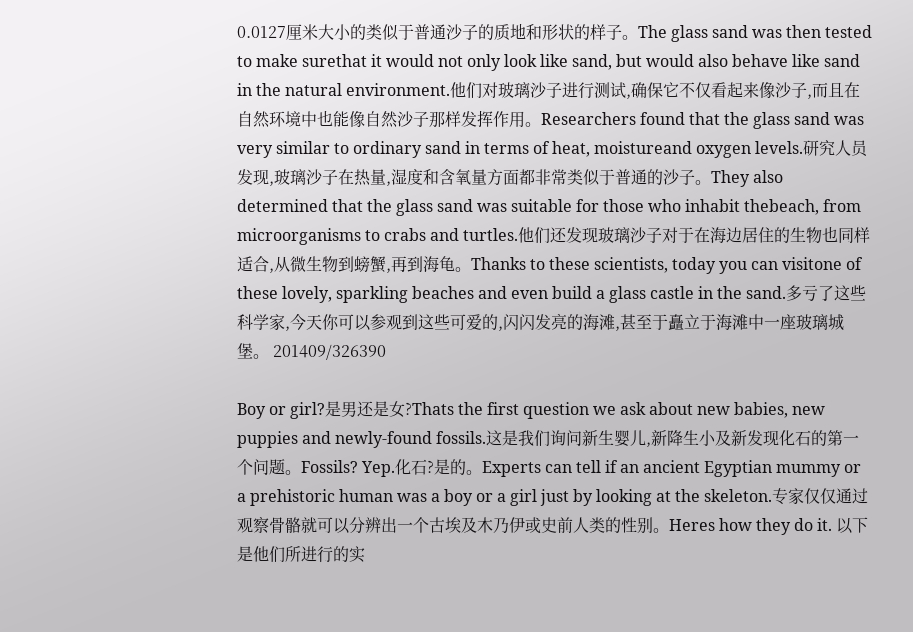0.0127厘米大小的类似于普通沙子的质地和形状的样子。The glass sand was then tested to make surethat it would not only look like sand, but would also behave like sand in the natural environment.他们对玻璃沙子进行测试,确保它不仅看起来像沙子,而且在自然环境中也能像自然沙子那样发挥作用。Researchers found that the glass sand was very similar to ordinary sand in terms of heat, moistureand oxygen levels.研究人员发现,玻璃沙子在热量,湿度和含氧量方面都非常类似于普通的沙子。They also determined that the glass sand was suitable for those who inhabit thebeach, from microorganisms to crabs and turtles.他们还发现玻璃沙子对于在海边居住的生物也同样适合,从微生物到螃蟹,再到海龟。Thanks to these scientists, today you can visitone of these lovely, sparkling beaches and even build a glass castle in the sand.多亏了这些科学家,今天你可以参观到这些可爱的,闪闪发亮的海滩,甚至于矗立于海滩中一座玻璃城堡。 201409/326390

Boy or girl?是男还是女?Thats the first question we ask about new babies, new puppies and newly-found fossils.这是我们询问新生婴儿,新降生小及新发现化石的第一个问题。Fossils? Yep.化石?是的。Experts can tell if an ancient Egyptian mummy or a prehistoric human was a boy or a girl just by looking at the skeleton.专家仅仅通过观察骨骼就可以分辨出一个古埃及木乃伊或史前人类的性别。Heres how they do it. 以下是他们所进行的实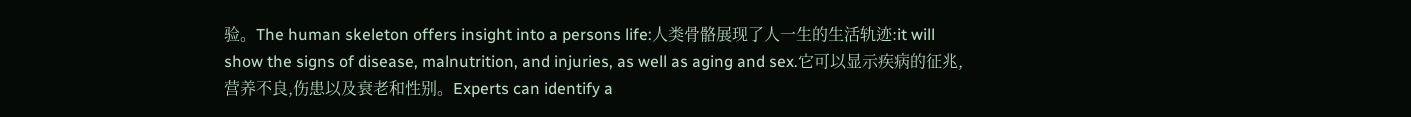验。The human skeleton offers insight into a persons life:人类骨骼展现了人一生的生活轨迹:it will show the signs of disease, malnutrition, and injuries, as well as aging and sex.它可以显示疾病的征兆,营养不良,伤患以及衰老和性别。Experts can identify a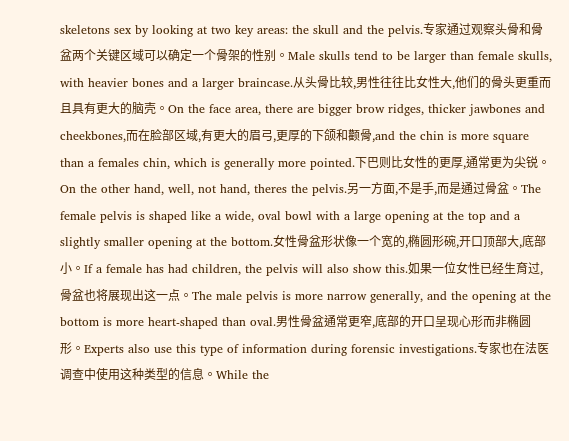skeletons sex by looking at two key areas: the skull and the pelvis.专家通过观察头骨和骨盆两个关键区域可以确定一个骨架的性别。Male skulls tend to be larger than female skulls, with heavier bones and a larger braincase.从头骨比较,男性往往比女性大,他们的骨头更重而且具有更大的脑壳。On the face area, there are bigger brow ridges, thicker jawbones and cheekbones,而在脸部区域,有更大的眉弓,更厚的下颌和颧骨,and the chin is more square than a females chin, which is generally more pointed.下巴则比女性的更厚,通常更为尖锐。On the other hand, well, not hand, theres the pelvis.另一方面,不是手,而是通过骨盆。The female pelvis is shaped like a wide, oval bowl with a large opening at the top and a slightly smaller opening at the bottom.女性骨盆形状像一个宽的,椭圆形碗,开口顶部大,底部小。If a female has had children, the pelvis will also show this.如果一位女性已经生育过,骨盆也将展现出这一点。The male pelvis is more narrow generally, and the opening at the bottom is more heart-shaped than oval.男性骨盆通常更窄,底部的开口呈现心形而非椭圆形。Experts also use this type of information during forensic investigations.专家也在法医调查中使用这种类型的信息。While the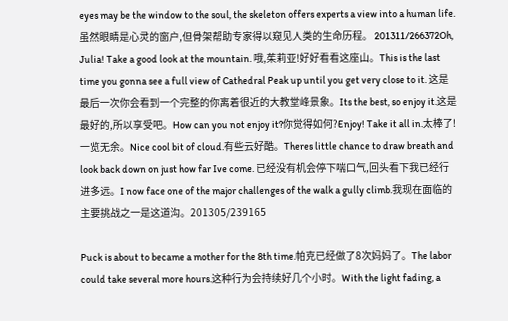eyes may be the window to the soul, the skeleton offers experts a view into a human life. 虽然眼睛是心灵的窗户,但骨架帮助专家得以窥见人类的生命历程。 201311/266372Oh, Julia! Take a good look at the mountain. 哦,茱莉亚!好好看看这座山。This is the last time you gonna see a full view of Cathedral Peak up until you get very close to it. 这是最后一次你会看到一个完整的你离着很近的大教堂峰景象。Its the best, so enjoy it.这是最好的,所以享受吧。How can you not enjoy it?你觉得如何?Enjoy! Take it all in.太棒了!一览无余。Nice cool bit of cloud.有些云好酷。Theres little chance to draw breath and look back down on just how far Ive come. 已经没有机会停下喘口气,回头看下我已经行进多远。I now face one of the major challenges of the walk a gully climb.我现在面临的主要挑战之一是这道沟。201305/239165

Puck is about to became a mother for the 8th time.帕克已经做了8次妈妈了。The labor could take several more hours.这种行为会持续好几个小时。With the light fading, a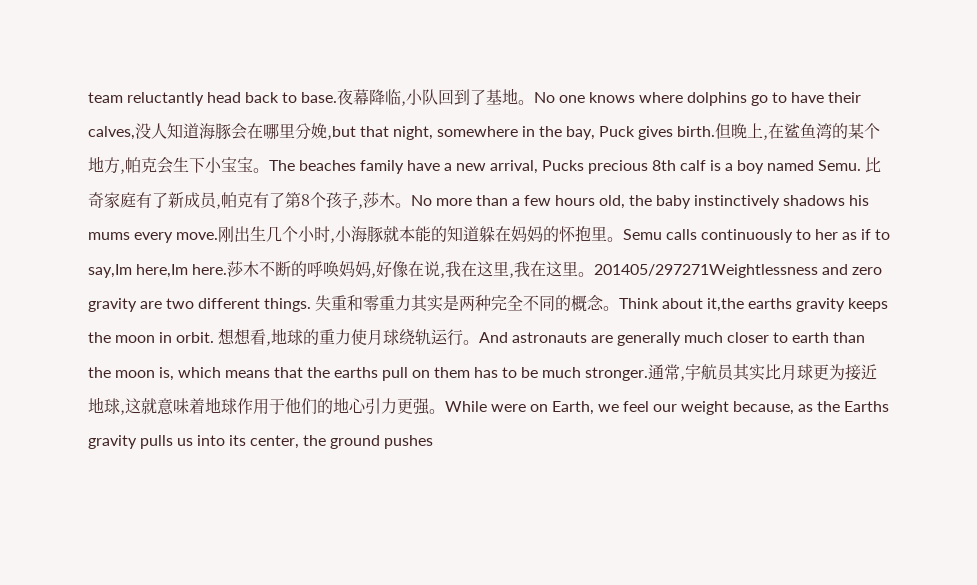team reluctantly head back to base.夜幕降临,小队回到了基地。No one knows where dolphins go to have their calves,没人知道海豚会在哪里分娩,but that night, somewhere in the bay, Puck gives birth.但晚上,在鲨鱼湾的某个地方,帕克会生下小宝宝。The beaches family have a new arrival, Pucks precious 8th calf is a boy named Semu. 比奇家庭有了新成员,帕克有了第8个孩子,莎木。No more than a few hours old, the baby instinctively shadows his mums every move.刚出生几个小时,小海豚就本能的知道躲在妈妈的怀抱里。Semu calls continuously to her as if to say,Im here,Im here.莎木不断的呼唤妈妈,好像在说,我在这里,我在这里。201405/297271Weightlessness and zero gravity are two different things. 失重和零重力其实是两种完全不同的概念。Think about it,the earths gravity keeps the moon in orbit. 想想看,地球的重力使月球绕轨运行。And astronauts are generally much closer to earth than the moon is, which means that the earths pull on them has to be much stronger.通常,宇航员其实比月球更为接近地球,这就意味着地球作用于他们的地心引力更强。While were on Earth, we feel our weight because, as the Earths gravity pulls us into its center, the ground pushes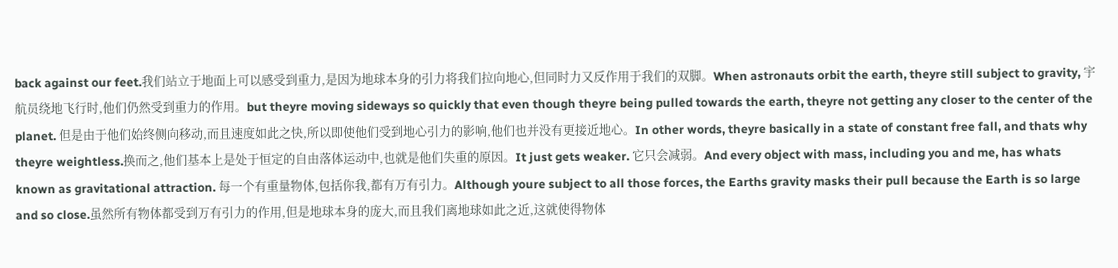back against our feet.我们站立于地面上可以感受到重力,是因为地球本身的引力将我们拉向地心,但同时力又反作用于我们的双脚。When astronauts orbit the earth, theyre still subject to gravity, 宇航员绕地飞行时,他们仍然受到重力的作用。but theyre moving sideways so quickly that even though theyre being pulled towards the earth, theyre not getting any closer to the center of the planet. 但是由于他们始终侧向移动,而且速度如此之快,所以即使他们受到地心引力的影响,他们也并没有更接近地心。In other words, theyre basically in a state of constant free fall, and thats why theyre weightless.换而之,他们基本上是处于恒定的自由落体运动中,也就是他们失重的原因。It just gets weaker. 它只会减弱。And every object with mass, including you and me, has whats known as gravitational attraction. 每一个有重量物体,包括你我,都有万有引力。Although youre subject to all those forces, the Earths gravity masks their pull because the Earth is so large and so close.虽然所有物体都受到万有引力的作用,但是地球本身的庞大,而且我们离地球如此之近,这就使得物体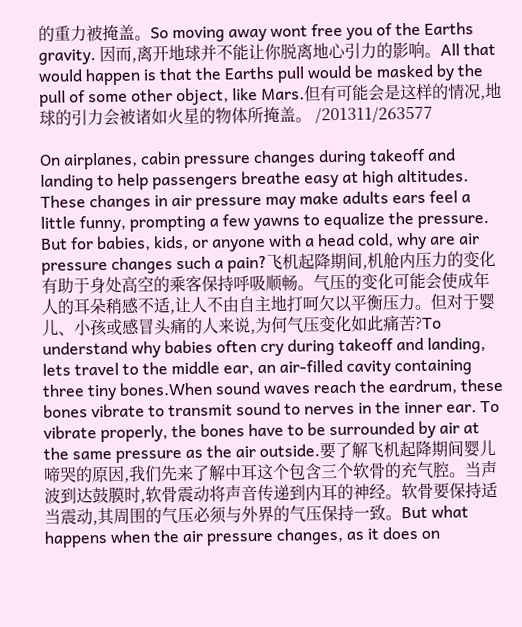的重力被掩盖。So moving away wont free you of the Earths gravity. 因而,离开地球并不能让你脱离地心引力的影响。All that would happen is that the Earths pull would be masked by the pull of some other object, like Mars.但有可能会是这样的情况,地球的引力会被诸如火星的物体所掩盖。 /201311/263577

On airplanes, cabin pressure changes during takeoff and landing to help passengers breathe easy at high altitudes. These changes in air pressure may make adults ears feel a little funny, prompting a few yawns to equalize the pressure. But for babies, kids, or anyone with a head cold, why are air pressure changes such a pain?飞机起降期间,机舱内压力的变化有助于身处高空的乘客保持呼吸顺畅。气压的变化可能会使成年人的耳朵稍感不适,让人不由自主地打呵欠以平衡压力。但对于婴儿、小孩或感冒头痛的人来说,为何气压变化如此痛苦?To understand why babies often cry during takeoff and landing, lets travel to the middle ear, an air-filled cavity containing three tiny bones.When sound waves reach the eardrum, these bones vibrate to transmit sound to nerves in the inner ear. To vibrate properly, the bones have to be surrounded by air at the same pressure as the air outside.要了解飞机起降期间婴儿啼哭的原因,我们先来了解中耳这个包含三个软骨的充气腔。当声波到达鼓膜时,软骨震动将声音传递到内耳的神经。软骨要保持适当震动,其周围的气压必须与外界的气压保持一致。But what happens when the air pressure changes, as it does on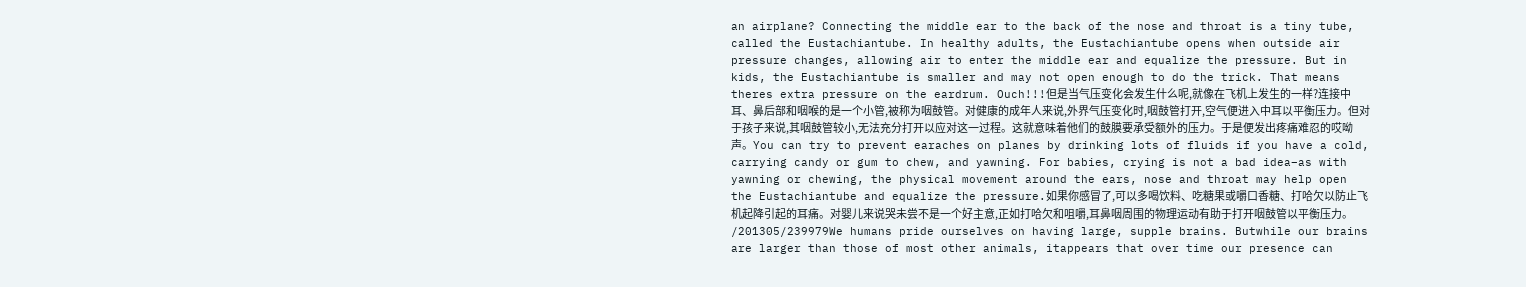an airplane? Connecting the middle ear to the back of the nose and throat is a tiny tube, called the Eustachiantube. In healthy adults, the Eustachiantube opens when outside air pressure changes, allowing air to enter the middle ear and equalize the pressure. But in kids, the Eustachiantube is smaller and may not open enough to do the trick. That means theres extra pressure on the eardrum. Ouch!!!但是当气压变化会发生什么呢,就像在飞机上发生的一样?连接中耳、鼻后部和咽喉的是一个小管,被称为咽鼓管。对健康的成年人来说,外界气压变化时,咽鼓管打开,空气便进入中耳以平衡压力。但对于孩子来说,其咽鼓管较小,无法充分打开以应对这一过程。这就意味着他们的鼓膜要承受额外的压力。于是便发出疼痛难忍的哎呦声。You can try to prevent earaches on planes by drinking lots of fluids if you have a cold, carrying candy or gum to chew, and yawning. For babies, crying is not a bad idea–as with yawning or chewing, the physical movement around the ears, nose and throat may help open the Eustachiantube and equalize the pressure.如果你感冒了,可以多喝饮料、吃糖果或嚼口香糖、打哈欠以防止飞机起降引起的耳痛。对婴儿来说哭未尝不是一个好主意,正如打哈欠和咀嚼,耳鼻咽周围的物理运动有助于打开咽鼓管以平衡压力。 /201305/239979We humans pride ourselves on having large, supple brains. Butwhile our brains are larger than those of most other animals, itappears that over time our presence can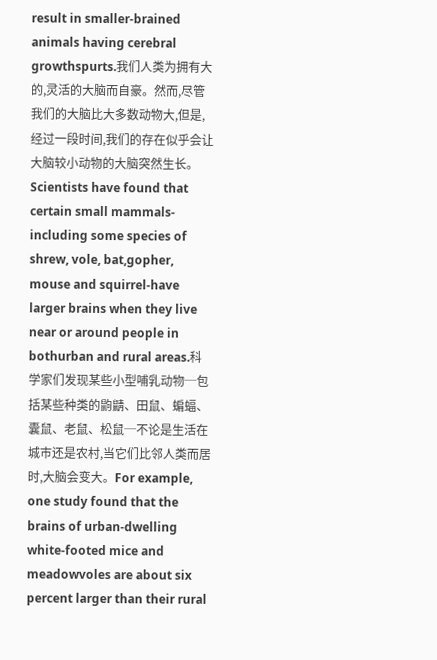result in smaller-brained animals having cerebral growthspurts.我们人类为拥有大的,灵活的大脑而自豪。然而,尽管我们的大脑比大多数动物大,但是,经过一段时间,我们的存在似乎会让大脑较小动物的大脑突然生长。Scientists have found that certain small mammals-including some species of shrew, vole, bat,gopher, mouse and squirrel-have larger brains when they live near or around people in bothurban and rural areas.科学家们发现某些小型哺乳动物─包括某些种类的鼩鼱、田鼠、蝙蝠、囊鼠、老鼠、松鼠─不论是生活在城市还是农村,当它们比邻人类而居时,大脑会变大。For example, one study found that the brains of urban-dwelling white-footed mice and meadowvoles are about six percent larger than their rural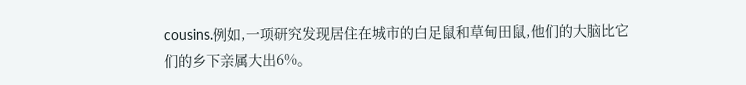cousins.例如,一项研究发现居住在城市的白足鼠和草甸田鼠,他们的大脑比它们的乡下亲属大出6%。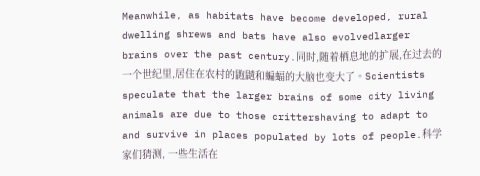Meanwhile, as habitats have become developed, rural dwelling shrews and bats have also evolvedlarger brains over the past century.同时,随着栖息地的扩展,在过去的一个世纪里,居住在农村的鼩鼱和蝙蝠的大脑也变大了。Scientists speculate that the larger brains of some city living animals are due to those crittershaving to adapt to and survive in places populated by lots of people.科学家们猜测, 一些生活在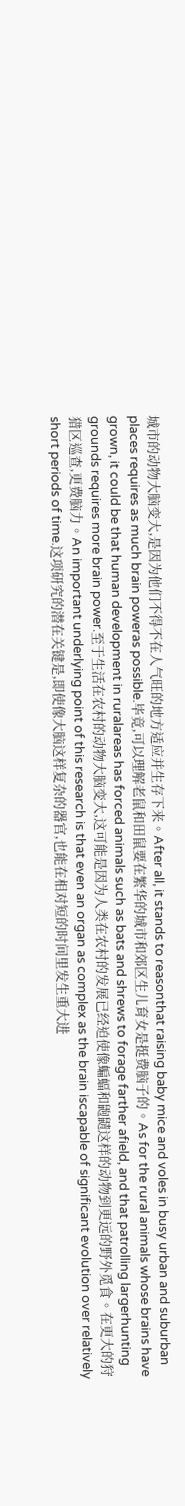城市的动物大脑变大,是因为他们不得不在人气旺的地方适应并生存下来。After all, it stands to reasonthat raising baby mice and voles in busy urban and suburban places requires as much brain poweras possible.毕竟,可以理解老鼠和田鼠要在繁华的城市和郊区生儿育女是挺费脑子的。As for the rural animals whose brains have grown, it could be that human development in ruralareas has forced animals such as bats and shrews to forage farther afield, and that patrolling largerhunting grounds requires more brain power.至于生活在农村的动物大脑变大,这可能是因为人类在农村的发展已经迫使像蝙蝠和鼩鼱这样的动物到更远的野外觅食。在更大的狩猎区巡查,更费脑力。An important underlying point of this research is that even an organ as complex as the brain iscapable of significant evolution over relatively short periods of time.这项研究的潜在关键是,即使像大脑这样复杂的器官,也能在相对短的时间里发生重大进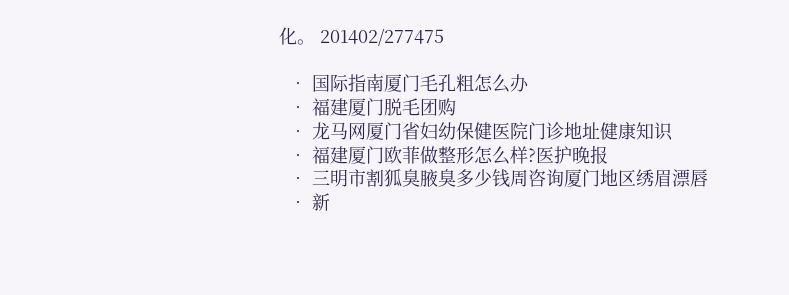化。 201402/277475

  • 国际指南厦门毛孔粗怎么办
  • 福建厦门脱毛团购
  • 龙马网厦门省妇幼保健医院门诊地址健康知识
  • 福建厦门欧菲做整形怎么样?医护晚报
  • 三明市割狐臭腋臭多少钱周咨询厦门地区绣眉漂唇
  • 新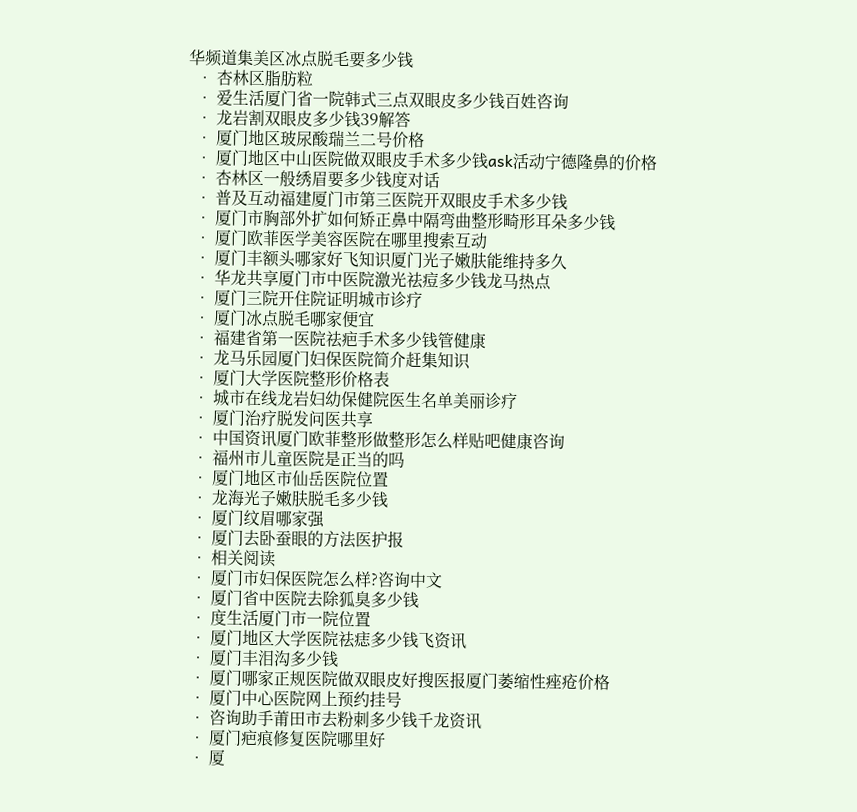华频道集美区冰点脱毛要多少钱
  • 杏林区脂肪粒
  • 爱生活厦门省一院韩式三点双眼皮多少钱百姓咨询
  • 龙岩割双眼皮多少钱39解答
  • 厦门地区玻尿酸瑞兰二号价格
  • 厦门地区中山医院做双眼皮手术多少钱ask活动宁德隆鼻的价格
  • 杏林区一般绣眉要多少钱度对话
  • 普及互动福建厦门市第三医院开双眼皮手术多少钱
  • 厦门市胸部外扩如何矫正鼻中隔弯曲整形畸形耳朵多少钱
  • 厦门欧菲医学美容医院在哪里搜索互动
  • 厦门丰额头哪家好飞知识厦门光子嫩肤能维持多久
  • 华龙共享厦门市中医院激光祛痘多少钱龙马热点
  • 厦门三院开住院证明城市诊疗
  • 厦门冰点脱毛哪家便宜
  • 福建省第一医院祛疤手术多少钱管健康
  • 龙马乐园厦门妇保医院简介赶集知识
  • 厦门大学医院整形价格表
  • 城市在线龙岩妇幼保健院医生名单美丽诊疗
  • 厦门治疗脱发问医共享
  • 中国资讯厦门欧菲整形做整形怎么样贴吧健康咨询
  • 福州市儿童医院是正当的吗
  • 厦门地区市仙岳医院位置
  • 龙海光子嫩肤脱毛多少钱
  • 厦门纹眉哪家强
  • 厦门去卧蚕眼的方法医护报
  • 相关阅读
  • 厦门市妇保医院怎么样?咨询中文
  • 厦门省中医院去除狐臭多少钱
  • 度生活厦门市一院位置
  • 厦门地区大学医院祛痣多少钱飞资讯
  • 厦门丰泪沟多少钱
  • 厦门哪家正规医院做双眼皮好搜医报厦门萎缩性痤疮价格
  • 厦门中心医院网上预约挂号
  • 咨询助手莆田市去粉刺多少钱千龙资讯
  • 厦门疤痕修复医院哪里好
  • 厦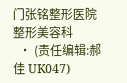门张铭整形医院整形美容科
  • (责任编辑:郝佳 UK047)